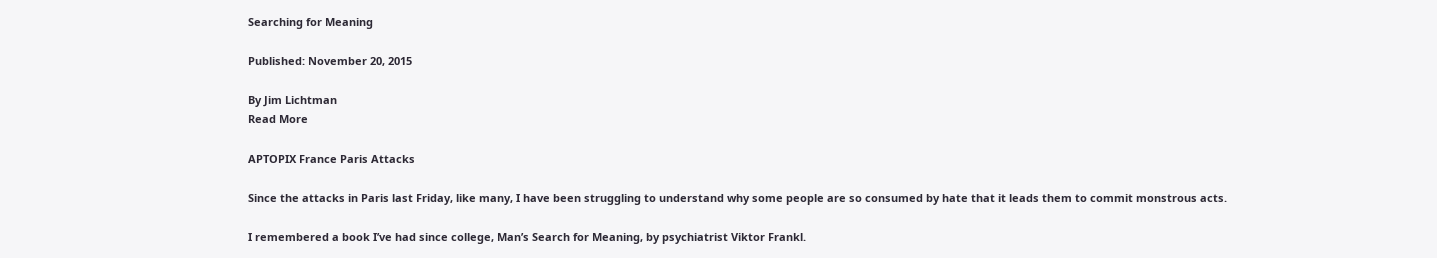Searching for Meaning

Published: November 20, 2015

By Jim Lichtman
Read More

APTOPIX France Paris Attacks

Since the attacks in Paris last Friday, like many, I have been struggling to understand why some people are so consumed by hate that it leads them to commit monstrous acts.

I remembered a book I’ve had since college, Man’s Search for Meaning, by psychiatrist Viktor Frankl.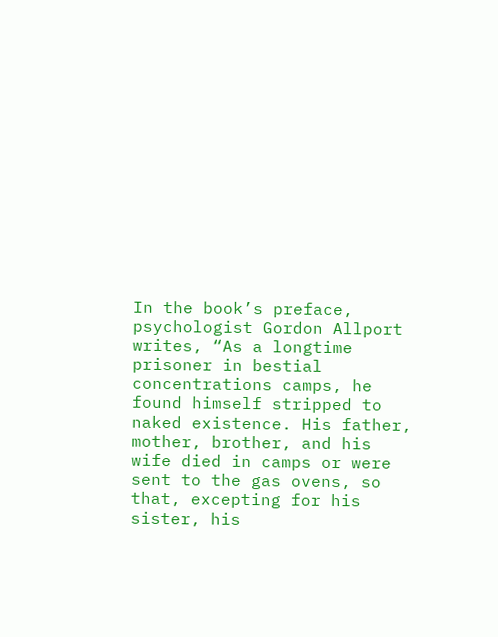In the book’s preface, psychologist Gordon Allport writes, “As a longtime prisoner in bestial concentrations camps, he found himself stripped to naked existence. His father, mother, brother, and his wife died in camps or were sent to the gas ovens, so that, excepting for his sister, his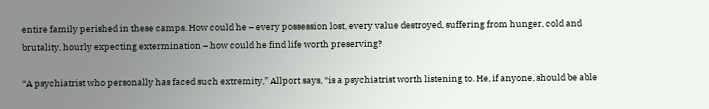entire family perished in these camps. How could he – every possession lost, every value destroyed, suffering from hunger, cold and brutality, hourly expecting extermination – how could he find life worth preserving?

“A psychiatrist who personally has faced such extremity,” Allport says, “is a psychiatrist worth listening to. He, if anyone, should be able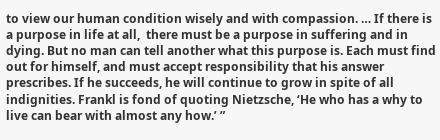to view our human condition wisely and with compassion. … If there is a purpose in life at all,  there must be a purpose in suffering and in dying. But no man can tell another what this purpose is. Each must find out for himself, and must accept responsibility that his answer prescribes. If he succeeds, he will continue to grow in spite of all indignities. Frankl is fond of quoting Nietzsche, ‘He who has a why to live can bear with almost any how.’ ”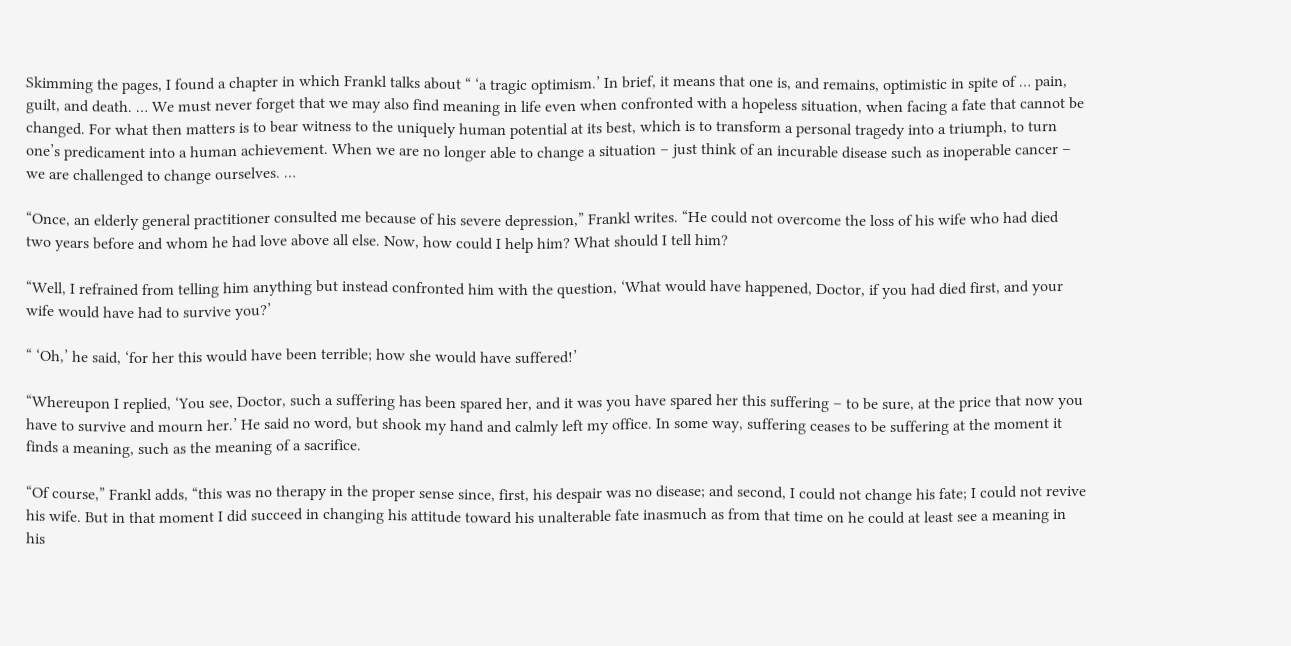Skimming the pages, I found a chapter in which Frankl talks about “ ‘a tragic optimism.’ In brief, it means that one is, and remains, optimistic in spite of … pain, guilt, and death. … We must never forget that we may also find meaning in life even when confronted with a hopeless situation, when facing a fate that cannot be changed. For what then matters is to bear witness to the uniquely human potential at its best, which is to transform a personal tragedy into a triumph, to turn one’s predicament into a human achievement. When we are no longer able to change a situation – just think of an incurable disease such as inoperable cancer – we are challenged to change ourselves. …

“Once, an elderly general practitioner consulted me because of his severe depression,” Frankl writes. “He could not overcome the loss of his wife who had died two years before and whom he had love above all else. Now, how could I help him? What should I tell him?

“Well, I refrained from telling him anything but instead confronted him with the question, ‘What would have happened, Doctor, if you had died first, and your wife would have had to survive you?’

“ ‘Oh,’ he said, ‘for her this would have been terrible; how she would have suffered!’

“Whereupon I replied, ‘You see, Doctor, such a suffering has been spared her, and it was you have spared her this suffering – to be sure, at the price that now you have to survive and mourn her.’ He said no word, but shook my hand and calmly left my office. In some way, suffering ceases to be suffering at the moment it finds a meaning, such as the meaning of a sacrifice.

“Of course,” Frankl adds, “this was no therapy in the proper sense since, first, his despair was no disease; and second, I could not change his fate; I could not revive his wife. But in that moment I did succeed in changing his attitude toward his unalterable fate inasmuch as from that time on he could at least see a meaning in his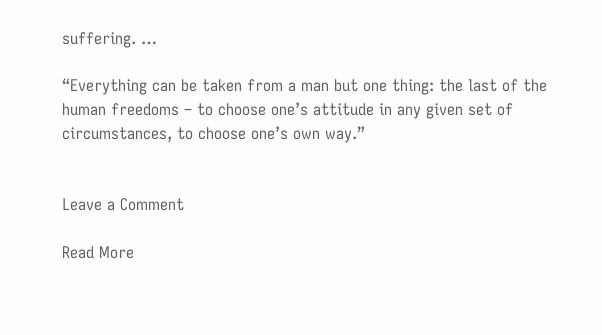suffering. …

“Everything can be taken from a man but one thing: the last of the human freedoms – to choose one’s attitude in any given set of circumstances, to choose one’s own way.”


Leave a Comment

Read More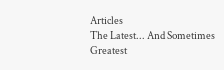Articles
The Latest... And Sometimes Greatest